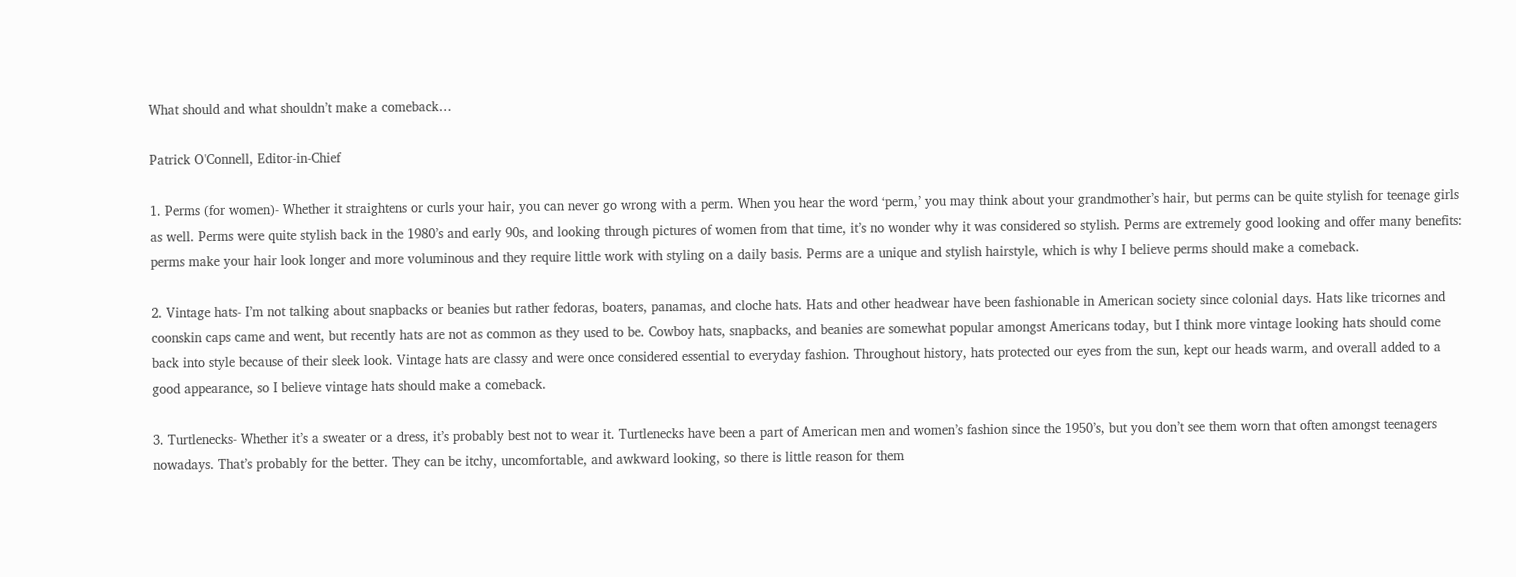What should and what shouldn’t make a comeback…

Patrick O'Connell, Editor-in-Chief

1. Perms (for women)- Whether it straightens or curls your hair, you can never go wrong with a perm. When you hear the word ‘perm,’ you may think about your grandmother’s hair, but perms can be quite stylish for teenage girls as well. Perms were quite stylish back in the 1980’s and early 90s, and looking through pictures of women from that time, it’s no wonder why it was considered so stylish. Perms are extremely good looking and offer many benefits: perms make your hair look longer and more voluminous and they require little work with styling on a daily basis. Perms are a unique and stylish hairstyle, which is why I believe perms should make a comeback.

2. Vintage hats- I’m not talking about snapbacks or beanies but rather fedoras, boaters, panamas, and cloche hats. Hats and other headwear have been fashionable in American society since colonial days. Hats like tricornes and coonskin caps came and went, but recently hats are not as common as they used to be. Cowboy hats, snapbacks, and beanies are somewhat popular amongst Americans today, but I think more vintage looking hats should come back into style because of their sleek look. Vintage hats are classy and were once considered essential to everyday fashion. Throughout history, hats protected our eyes from the sun, kept our heads warm, and overall added to a good appearance, so I believe vintage hats should make a comeback.

3. Turtlenecks- Whether it’s a sweater or a dress, it’s probably best not to wear it. Turtlenecks have been a part of American men and women’s fashion since the 1950’s, but you don’t see them worn that often amongst teenagers nowadays. That’s probably for the better. They can be itchy, uncomfortable, and awkward looking, so there is little reason for them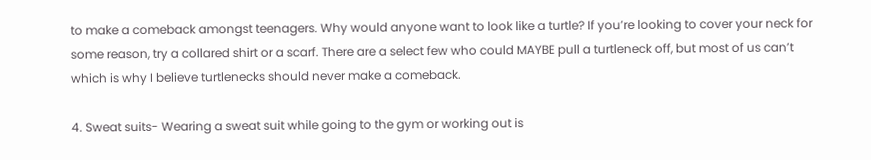to make a comeback amongst teenagers. Why would anyone want to look like a turtle? If you’re looking to cover your neck for some reason, try a collared shirt or a scarf. There are a select few who could MAYBE pull a turtleneck off, but most of us can’t which is why I believe turtlenecks should never make a comeback.

4. Sweat suits- Wearing a sweat suit while going to the gym or working out is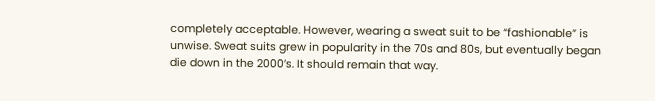completely acceptable. However, wearing a sweat suit to be “fashionable” is unwise. Sweat suits grew in popularity in the 70s and 80s, but eventually began die down in the 2000’s. It should remain that way.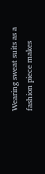Wearing sweat suits as a fashion piece makes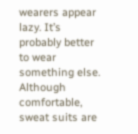wearers appear lazy. It’s probably better to wear something else. Although comfortable, sweat suits are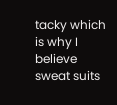tacky which is why I believe sweat suits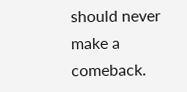should never make a comeback.